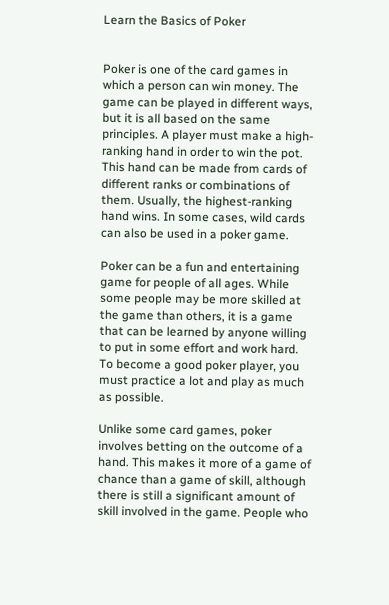Learn the Basics of Poker


Poker is one of the card games in which a person can win money. The game can be played in different ways, but it is all based on the same principles. A player must make a high-ranking hand in order to win the pot. This hand can be made from cards of different ranks or combinations of them. Usually, the highest-ranking hand wins. In some cases, wild cards can also be used in a poker game.

Poker can be a fun and entertaining game for people of all ages. While some people may be more skilled at the game than others, it is a game that can be learned by anyone willing to put in some effort and work hard. To become a good poker player, you must practice a lot and play as much as possible.

Unlike some card games, poker involves betting on the outcome of a hand. This makes it more of a game of chance than a game of skill, although there is still a significant amount of skill involved in the game. People who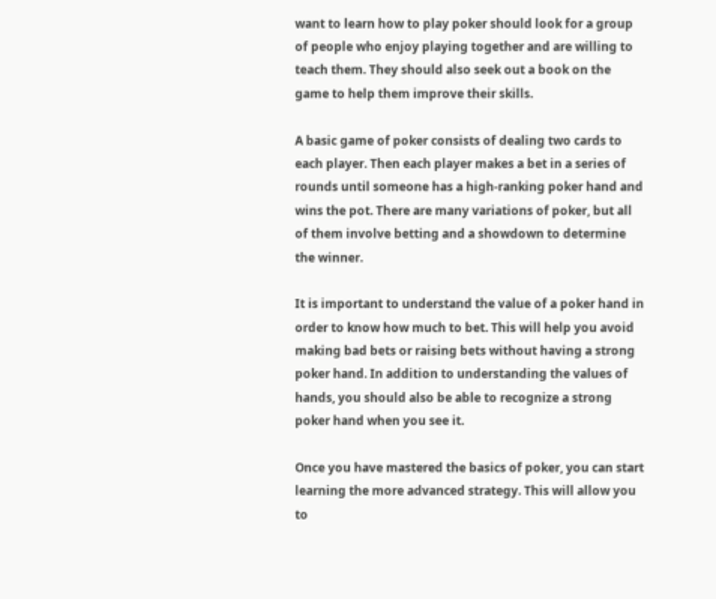want to learn how to play poker should look for a group of people who enjoy playing together and are willing to teach them. They should also seek out a book on the game to help them improve their skills.

A basic game of poker consists of dealing two cards to each player. Then each player makes a bet in a series of rounds until someone has a high-ranking poker hand and wins the pot. There are many variations of poker, but all of them involve betting and a showdown to determine the winner.

It is important to understand the value of a poker hand in order to know how much to bet. This will help you avoid making bad bets or raising bets without having a strong poker hand. In addition to understanding the values of hands, you should also be able to recognize a strong poker hand when you see it.

Once you have mastered the basics of poker, you can start learning the more advanced strategy. This will allow you to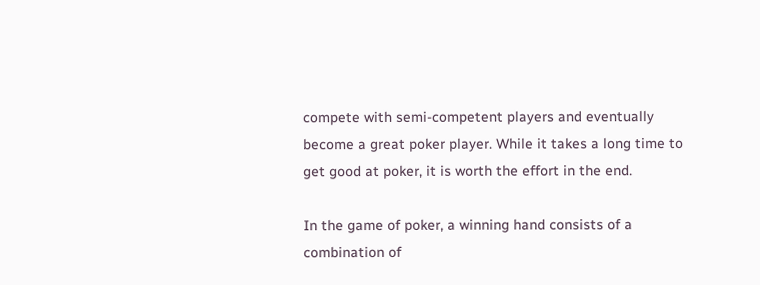compete with semi-competent players and eventually become a great poker player. While it takes a long time to get good at poker, it is worth the effort in the end.

In the game of poker, a winning hand consists of a combination of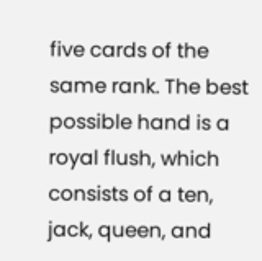five cards of the same rank. The best possible hand is a royal flush, which consists of a ten, jack, queen, and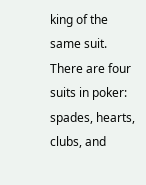king of the same suit. There are four suits in poker: spades, hearts, clubs, and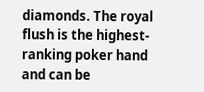diamonds. The royal flush is the highest-ranking poker hand and can be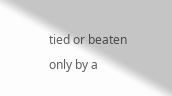tied or beaten only by a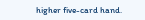higher five-card hand.